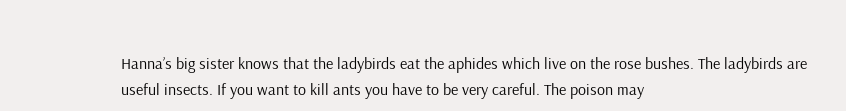Hanna’s big sister knows that the ladybirds eat the aphides which live on the rose bushes. The ladybirds are useful insects. If you want to kill ants you have to be very careful. The poison may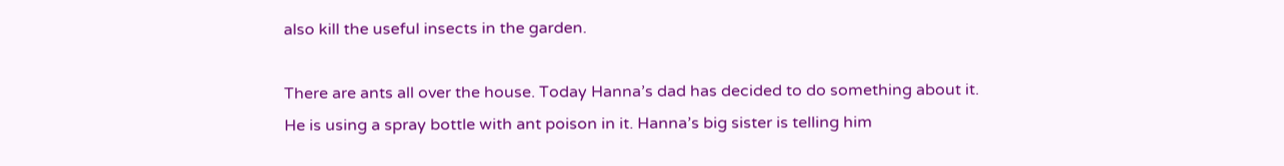also kill the useful insects in the garden.

There are ants all over the house. Today Hanna’s dad has decided to do something about it. He is using a spray bottle with ant poison in it. Hanna’s big sister is telling him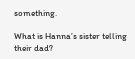something.

What is Hanna’s sister telling their dad?